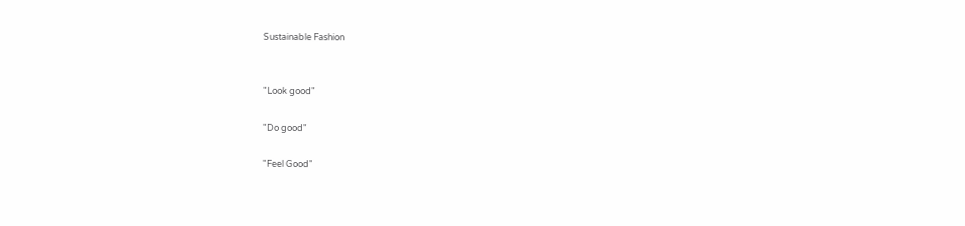Sustainable Fashion


"Look good"

"Do good"

"Feel Good"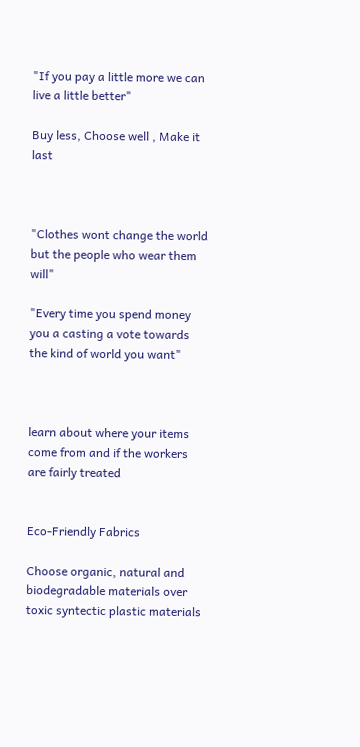"If you pay a little more we can live a little better"

Buy less, Choose well , Make it last



"Clothes wont change the world but the people who wear them will"

"Every time you spend money you a casting a vote towards the kind of world you want"



learn about where your items come from and if the workers are fairly treated


Eco-Friendly Fabrics

Choose organic, natural and biodegradable materials over toxic syntectic plastic materials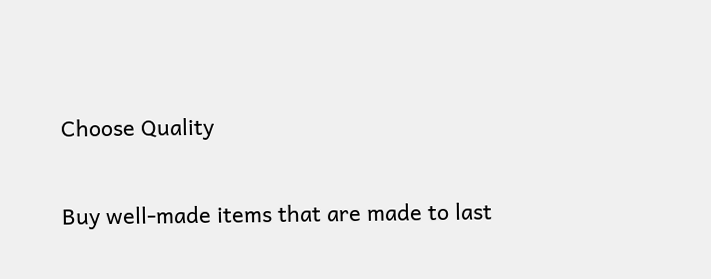Choose Quality

Buy well-made items that are made to last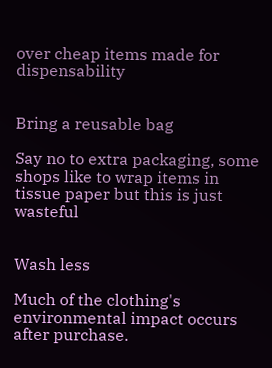over cheap items made for dispensability


Bring a reusable bag

Say no to extra packaging, some shops like to wrap items in tissue paper but this is just wasteful


Wash less

Much of the clothing's environmental impact occurs after purchase.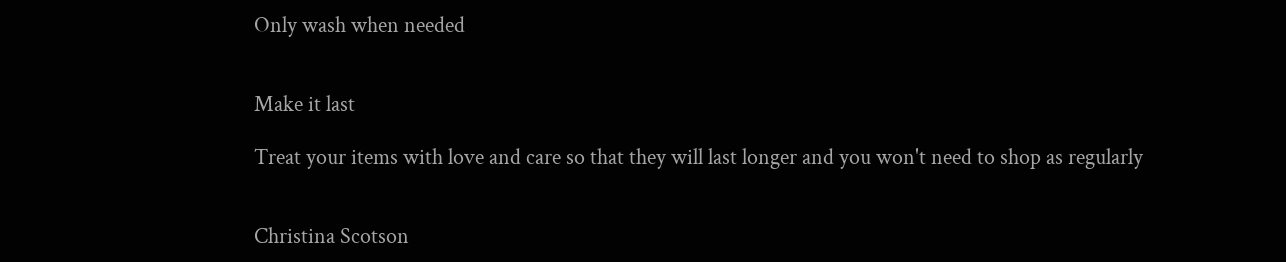Only wash when needed


Make it last

Treat your items with love and care so that they will last longer and you won't need to shop as regularly


Christina Scotson